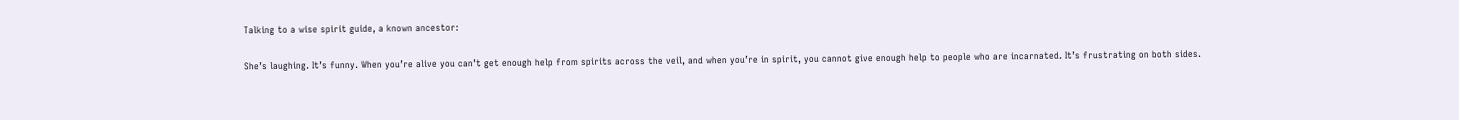Talking to a wise spirit guide, a known ancestor:

She’s laughing. It’s funny. When you’re alive you can’t get enough help from spirits across the veil, and when you’re in spirit, you cannot give enough help to people who are incarnated. It’s frustrating on both sides.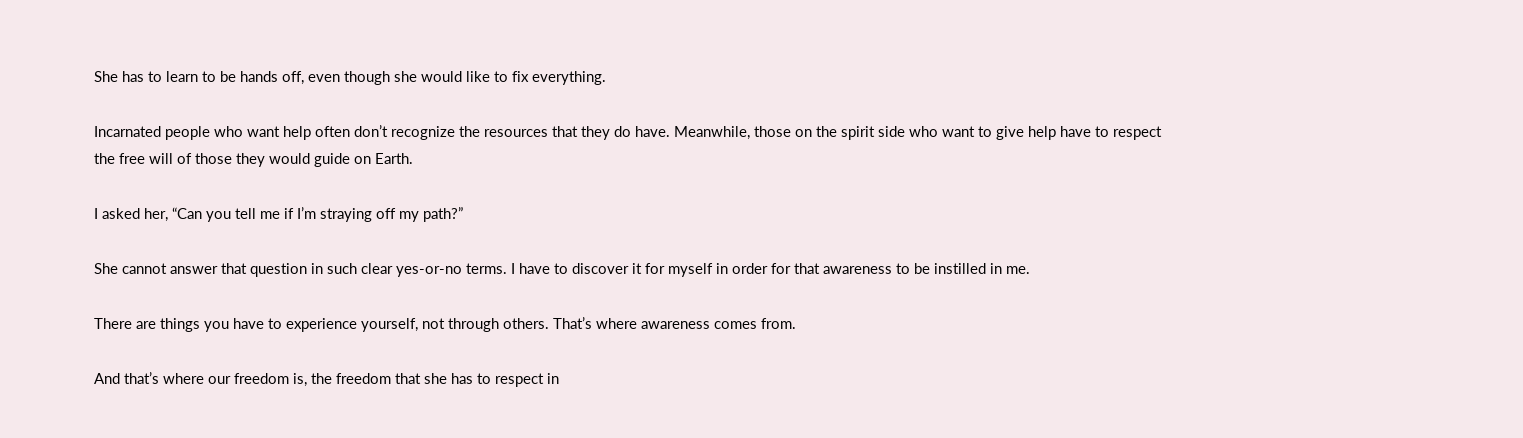She has to learn to be hands off, even though she would like to fix everything.

Incarnated people who want help often don’t recognize the resources that they do have. Meanwhile, those on the spirit side who want to give help have to respect the free will of those they would guide on Earth.

I asked her, “Can you tell me if I’m straying off my path?”

She cannot answer that question in such clear yes-or-no terms. I have to discover it for myself in order for that awareness to be instilled in me.

There are things you have to experience yourself, not through others. That’s where awareness comes from.

And that’s where our freedom is, the freedom that she has to respect in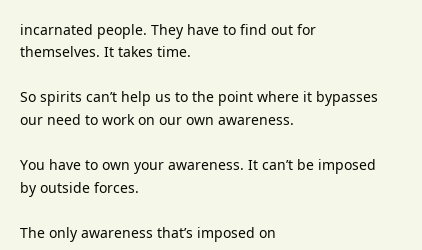incarnated people. They have to find out for themselves. It takes time.

So spirits can’t help us to the point where it bypasses our need to work on our own awareness.

You have to own your awareness. It can’t be imposed by outside forces.

The only awareness that’s imposed on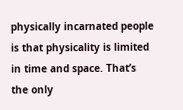physically incarnated people is that physicality is limited in time and space. That’s the only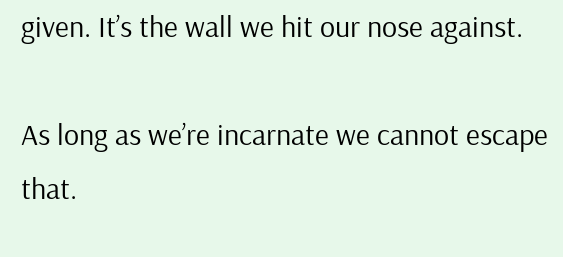given. It’s the wall we hit our nose against.

As long as we’re incarnate we cannot escape that.